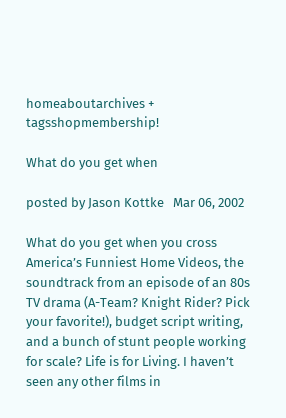homeaboutarchives + tagsshopmembership!

What do you get when

posted by Jason Kottke   Mar 06, 2002

What do you get when you cross America’s Funniest Home Videos, the soundtrack from an episode of an 80s TV drama (A-Team? Knight Rider? Pick your favorite!), budget script writing, and a bunch of stunt people working for scale? Life is for Living. I haven’t seen any other films in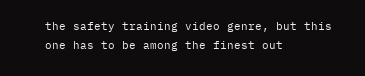the safety training video genre, but this one has to be among the finest out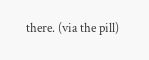there. (via the pill)